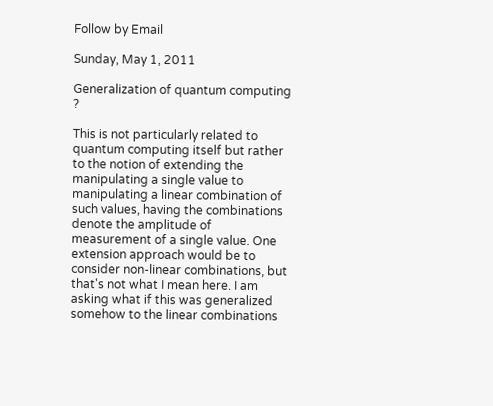Follow by Email

Sunday, May 1, 2011

Generalization of quantum computing ?

This is not particularly related to quantum computing itself but rather to the notion of extending the manipulating a single value to manipulating a linear combination of such values, having the combinations denote the amplitude of measurement of a single value. One extension approach would be to consider non-linear combinations, but that's not what I mean here. I am asking what if this was generalized somehow to the linear combinations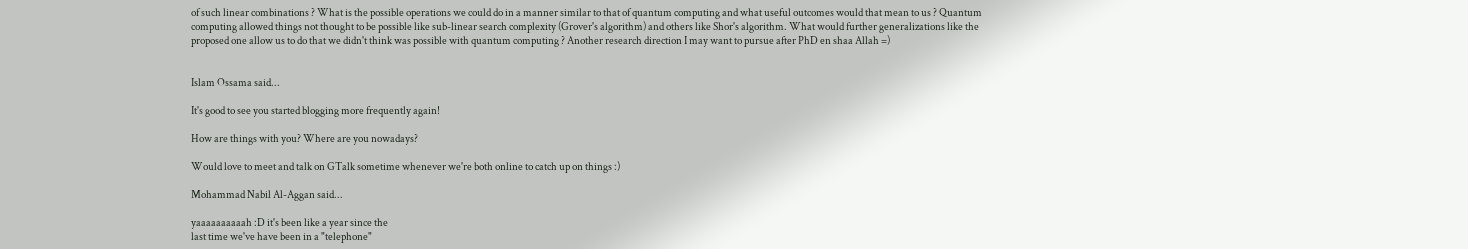of such linear combinations ? What is the possible operations we could do in a manner similar to that of quantum computing and what useful outcomes would that mean to us ? Quantum computing allowed things not thought to be possible like sub-linear search complexity (Grover's algorithm) and others like Shor's algorithm. What would further generalizations like the proposed one allow us to do that we didn't think was possible with quantum computing ? Another research direction I may want to pursue after PhD en shaa Allah =)


Islam Ossama said...

It's good to see you started blogging more frequently again!

How are things with you? Where are you nowadays?

Would love to meet and talk on GTalk sometime whenever we're both online to catch up on things :)

Mohammad Nabil Al-Aggan said...

yaaaaaaaaaah :D it's been like a year since the
last time we've have been in a "telephone"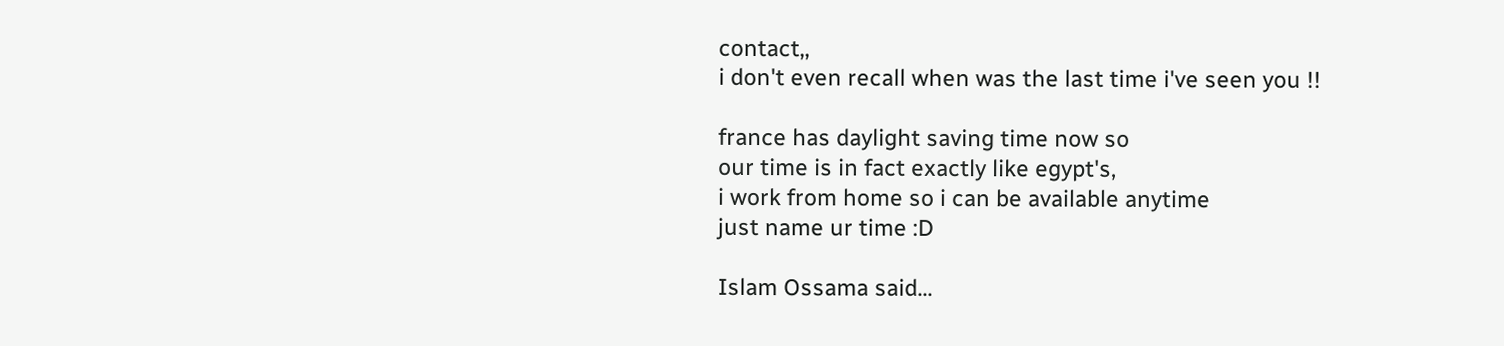contact,,
i don't even recall when was the last time i've seen you !!

france has daylight saving time now so
our time is in fact exactly like egypt's,
i work from home so i can be available anytime
just name ur time :D

Islam Ossama said...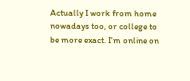Actually I work from home nowadays too, or college to be more exact. I'm online on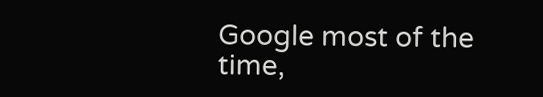Google most of the time,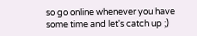so go online whenever you have some time and let's catch up ;)